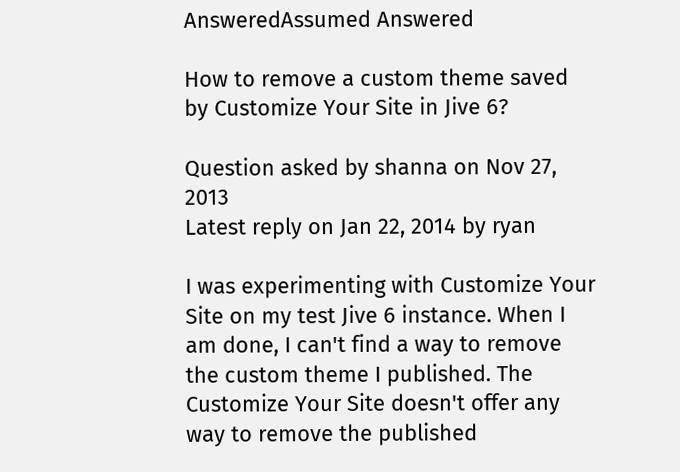AnsweredAssumed Answered

How to remove a custom theme saved by Customize Your Site in Jive 6?

Question asked by shanna on Nov 27, 2013
Latest reply on Jan 22, 2014 by ryan

I was experimenting with Customize Your Site on my test Jive 6 instance. When I am done, I can't find a way to remove the custom theme I published. The Customize Your Site doesn't offer any way to remove the published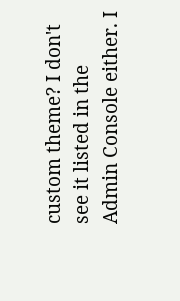custom theme? I don't see it listed in the Admin Console either. I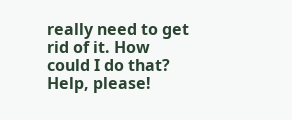really need to get rid of it. How could I do that? Help, please!